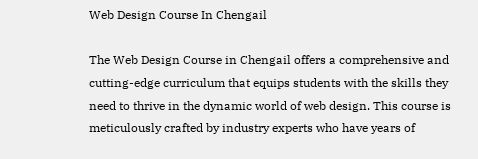Web Design Course In Chengail

The Web Design Course in Chengail offers a comprehensive and cutting-edge curriculum that equips students with the skills they need to thrive in the dynamic world of web design. This course is meticulously crafted by industry experts who have years of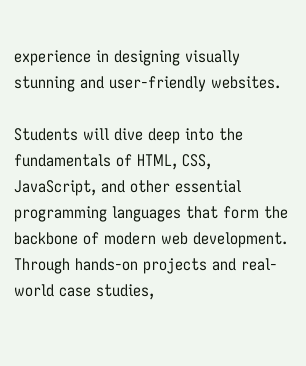experience in designing visually stunning and user-friendly websites.

Students will dive deep into the fundamentals of HTML, CSS, JavaScript, and other essential programming languages that form the backbone of modern web development. Through hands-on projects and real-world case studies,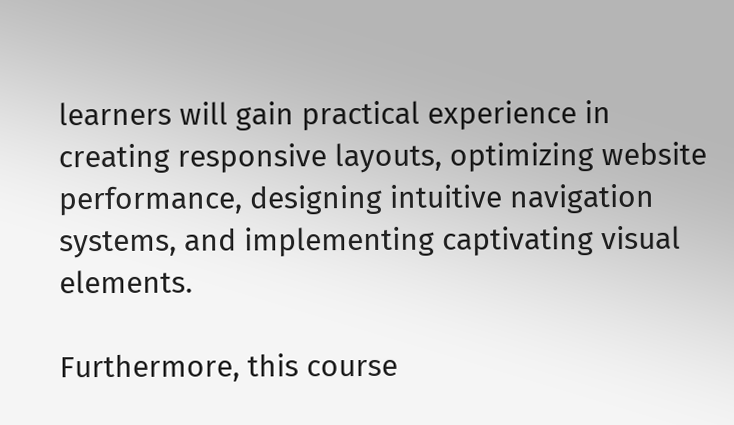learners will gain practical experience in creating responsive layouts, optimizing website performance, designing intuitive navigation systems, and implementing captivating visual elements.

Furthermore, this course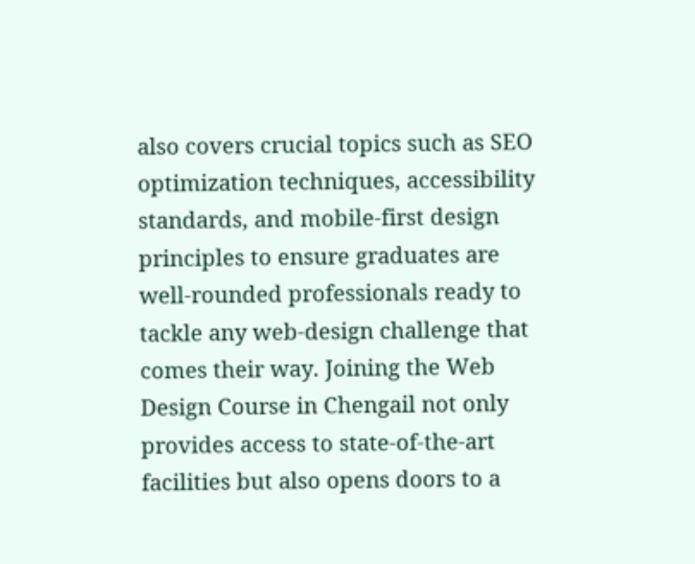also covers crucial topics such as SEO optimization techniques, accessibility standards, and mobile-first design principles to ensure graduates are well-rounded professionals ready to tackle any web-design challenge that comes their way. Joining the Web Design Course in Chengail not only provides access to state-of-the-art facilities but also opens doors to a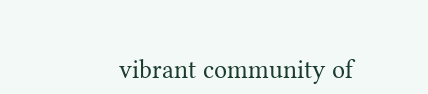vibrant community of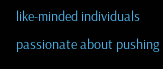like-minded individuals passionate about pushing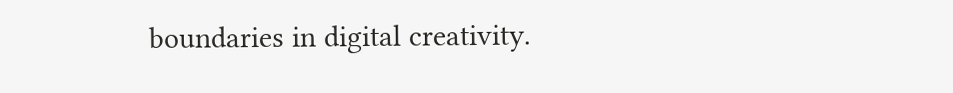boundaries in digital creativity.